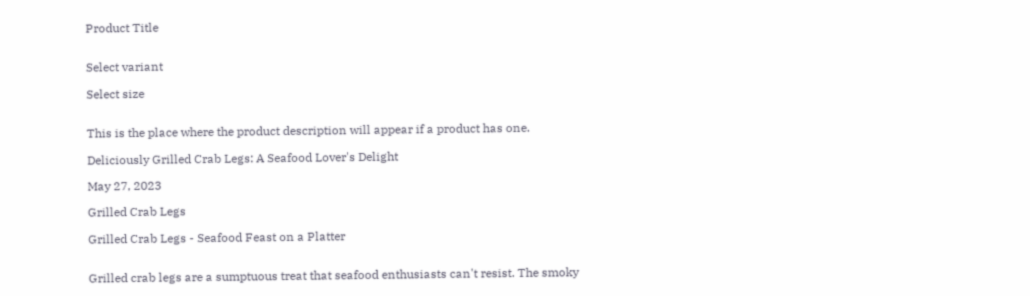Product Title


Select variant

Select size


This is the place where the product description will appear if a product has one.

Deliciously Grilled Crab Legs: A Seafood Lover's Delight

May 27, 2023

Grilled Crab Legs

Grilled Crab Legs - Seafood Feast on a Platter


Grilled crab legs are a sumptuous treat that seafood enthusiasts can't resist. The smoky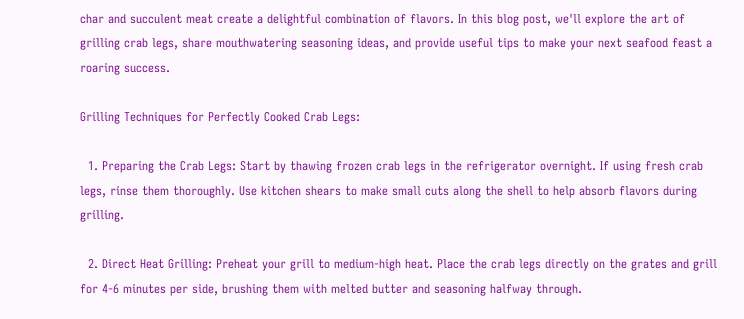char and succulent meat create a delightful combination of flavors. In this blog post, we'll explore the art of grilling crab legs, share mouthwatering seasoning ideas, and provide useful tips to make your next seafood feast a roaring success.

Grilling Techniques for Perfectly Cooked Crab Legs:

  1. Preparing the Crab Legs: Start by thawing frozen crab legs in the refrigerator overnight. If using fresh crab legs, rinse them thoroughly. Use kitchen shears to make small cuts along the shell to help absorb flavors during grilling.

  2. Direct Heat Grilling: Preheat your grill to medium-high heat. Place the crab legs directly on the grates and grill for 4-6 minutes per side, brushing them with melted butter and seasoning halfway through.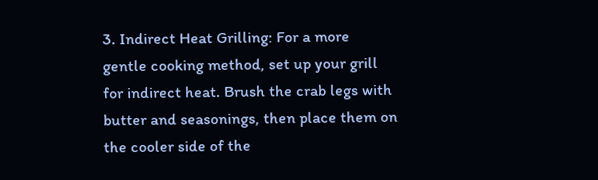3. Indirect Heat Grilling: For a more gentle cooking method, set up your grill for indirect heat. Brush the crab legs with butter and seasonings, then place them on the cooler side of the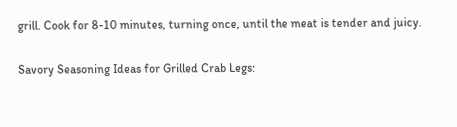grill. Cook for 8-10 minutes, turning once, until the meat is tender and juicy.

Savory Seasoning Ideas for Grilled Crab Legs: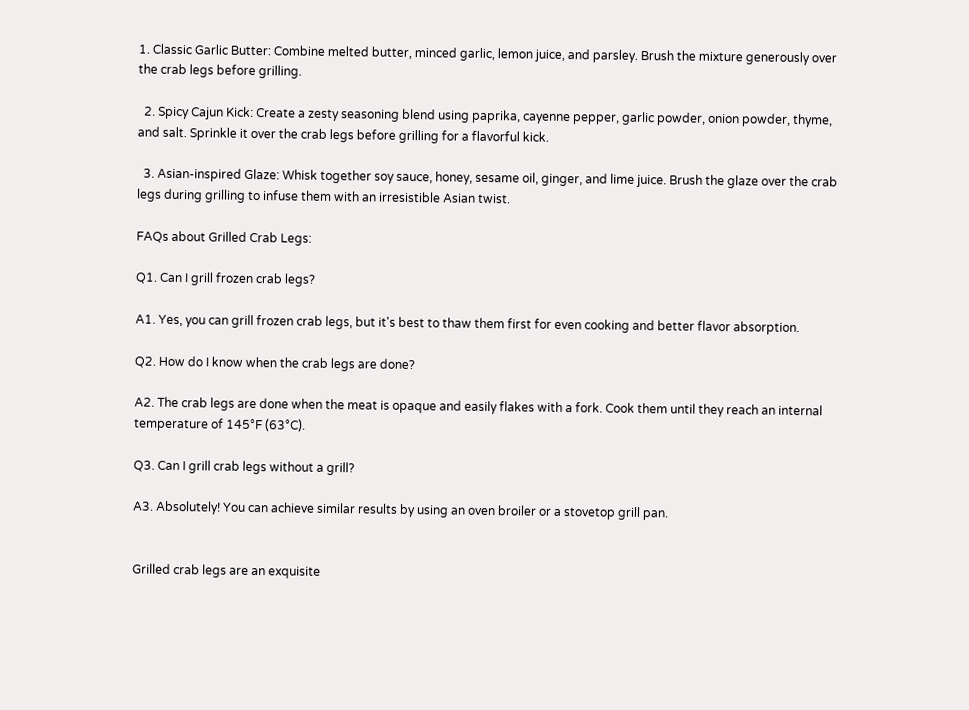1. Classic Garlic Butter: Combine melted butter, minced garlic, lemon juice, and parsley. Brush the mixture generously over the crab legs before grilling.

  2. Spicy Cajun Kick: Create a zesty seasoning blend using paprika, cayenne pepper, garlic powder, onion powder, thyme, and salt. Sprinkle it over the crab legs before grilling for a flavorful kick.

  3. Asian-inspired Glaze: Whisk together soy sauce, honey, sesame oil, ginger, and lime juice. Brush the glaze over the crab legs during grilling to infuse them with an irresistible Asian twist.

FAQs about Grilled Crab Legs:

Q1. Can I grill frozen crab legs?

A1. Yes, you can grill frozen crab legs, but it's best to thaw them first for even cooking and better flavor absorption.

Q2. How do I know when the crab legs are done?

A2. The crab legs are done when the meat is opaque and easily flakes with a fork. Cook them until they reach an internal temperature of 145°F (63°C).

Q3. Can I grill crab legs without a grill?

A3. Absolutely! You can achieve similar results by using an oven broiler or a stovetop grill pan.


Grilled crab legs are an exquisite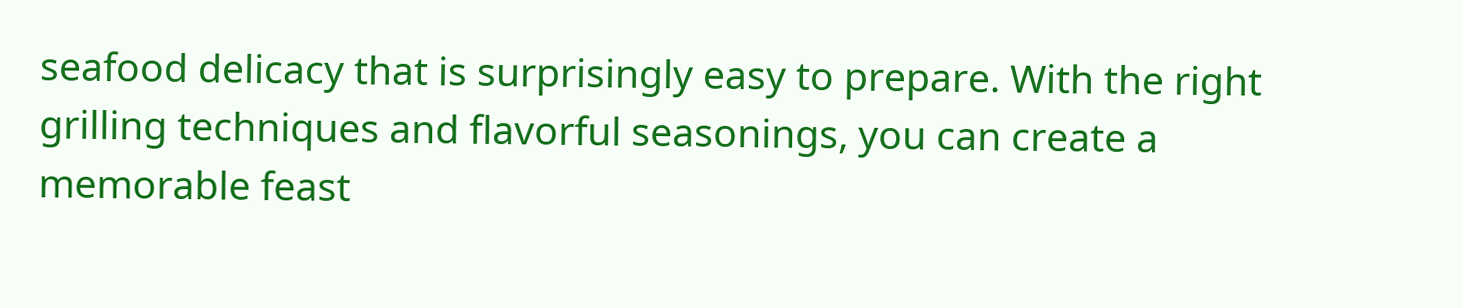seafood delicacy that is surprisingly easy to prepare. With the right grilling techniques and flavorful seasonings, you can create a memorable feast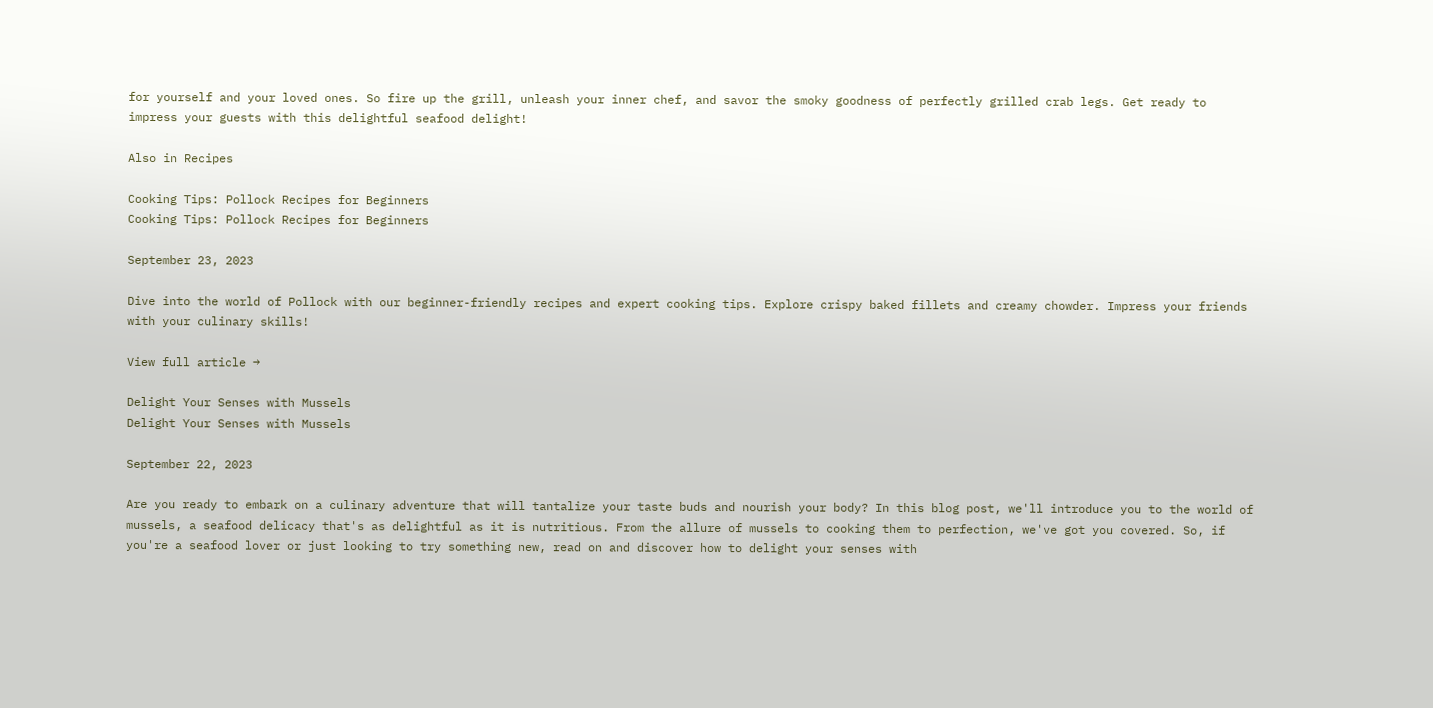for yourself and your loved ones. So fire up the grill, unleash your inner chef, and savor the smoky goodness of perfectly grilled crab legs. Get ready to impress your guests with this delightful seafood delight!

Also in Recipes

Cooking Tips: Pollock Recipes for Beginners
Cooking Tips: Pollock Recipes for Beginners

September 23, 2023

Dive into the world of Pollock with our beginner-friendly recipes and expert cooking tips. Explore crispy baked fillets and creamy chowder. Impress your friends with your culinary skills!

View full article →

Delight Your Senses with Mussels
Delight Your Senses with Mussels

September 22, 2023

Are you ready to embark on a culinary adventure that will tantalize your taste buds and nourish your body? In this blog post, we'll introduce you to the world of mussels, a seafood delicacy that's as delightful as it is nutritious. From the allure of mussels to cooking them to perfection, we've got you covered. So, if you're a seafood lover or just looking to try something new, read on and discover how to delight your senses with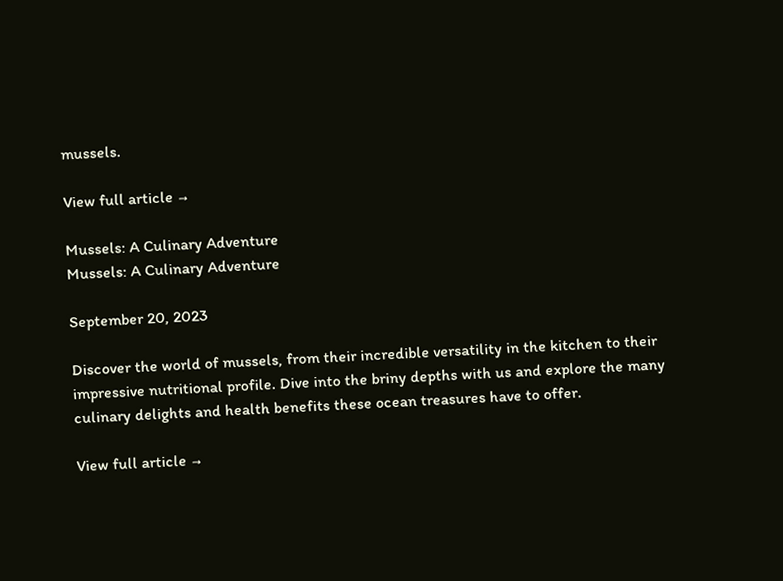mussels.

View full article →

Mussels: A Culinary Adventure
Mussels: A Culinary Adventure

September 20, 2023

Discover the world of mussels, from their incredible versatility in the kitchen to their impressive nutritional profile. Dive into the briny depths with us and explore the many culinary delights and health benefits these ocean treasures have to offer.

View full article →